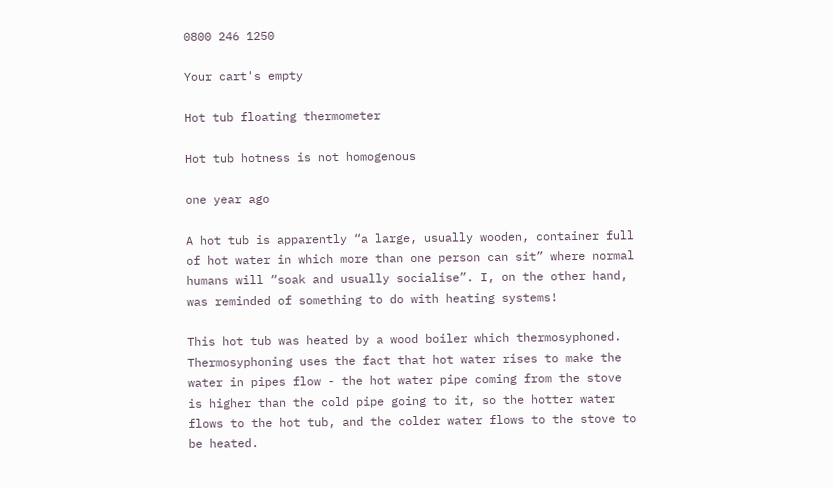0800 246 1250

Your cart's empty

Hot tub floating thermometer

Hot tub hotness is not homogenous

one year ago

A hot tub is apparently “a large, usually wooden, container full of hot water in which more than one person can sit” where normal humans will “soak and usually socialise”. I, on the other hand, was reminded of something to do with heating systems!

This hot tub was heated by a wood boiler which thermosyphoned. Thermosyphoning uses the fact that hot water rises to make the water in pipes flow - the hot water pipe coming from the stove is higher than the cold pipe going to it, so the hotter water flows to the hot tub, and the colder water flows to the stove to be heated.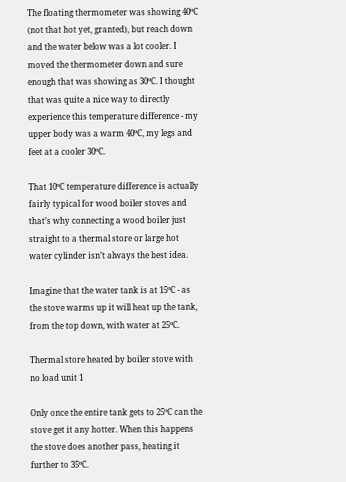The floating thermometer was showing 40ºC (not that hot yet, granted), but reach down and the water below was a lot cooler. I moved the thermometer down and sure enough that was showing as 30ºC. I thought that was quite a nice way to directly experience this temperature difference - my upper body was a warm 40ºC, my legs and feet at a cooler 30ºC.

That 10ºC temperature difference is actually fairly typical for wood boiler stoves and that’s why connecting a wood boiler just straight to a thermal store or large hot water cylinder isn’t always the best idea.

Imagine that the water tank is at 15ºC - as the stove warms up it will heat up the tank, from the top down, with water at 25ºC.

Thermal store heated by boiler stove with no load unit 1

Only once the entire tank gets to 25ºC can the stove get it any hotter. When this happens the stove does another pass, heating it further to 35ºC.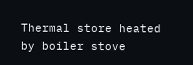Thermal store heated by boiler stove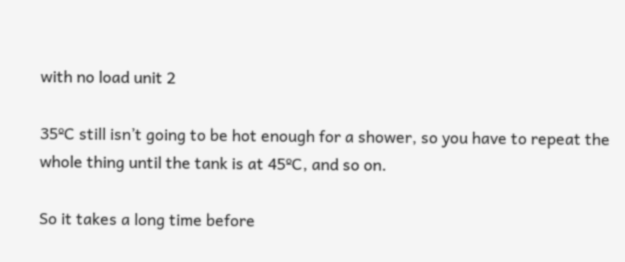with no load unit 2

35ºC still isn’t going to be hot enough for a shower, so you have to repeat the whole thing until the tank is at 45ºC, and so on.

So it takes a long time before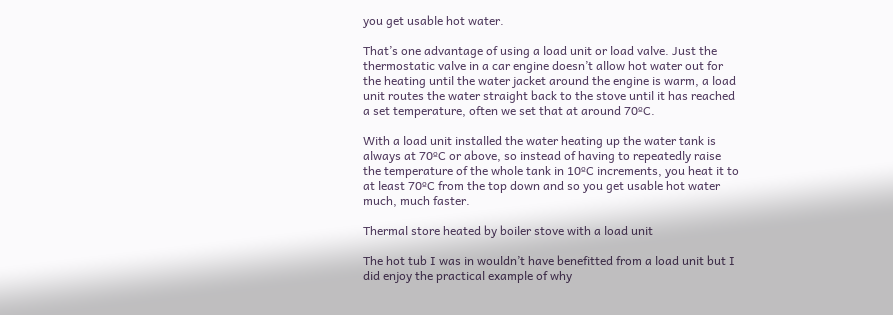you get usable hot water.

That’s one advantage of using a load unit or load valve. Just the thermostatic valve in a car engine doesn’t allow hot water out for the heating until the water jacket around the engine is warm, a load unit routes the water straight back to the stove until it has reached a set temperature, often we set that at around 70ºC.

With a load unit installed the water heating up the water tank is always at 70ºC or above, so instead of having to repeatedly raise the temperature of the whole tank in 10ºC increments, you heat it to at least 70ºC from the top down and so you get usable hot water much, much faster.

Thermal store heated by boiler stove with a load unit

The hot tub I was in wouldn’t have benefitted from a load unit but I did enjoy the practical example of why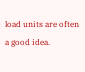load units are often a good idea.